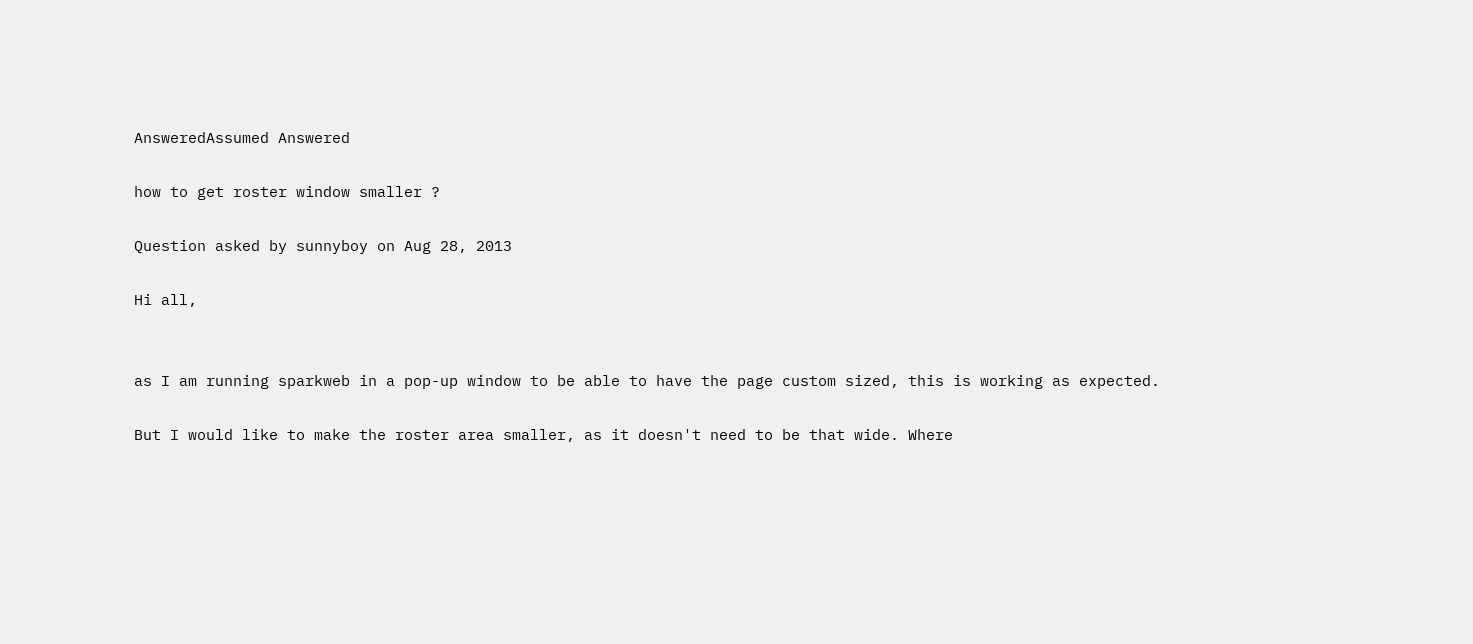AnsweredAssumed Answered

how to get roster window smaller ?

Question asked by sunnyboy on Aug 28, 2013

Hi all,


as I am running sparkweb in a pop-up window to be able to have the page custom sized, this is working as expected.

But I would like to make the roster area smaller, as it doesn't need to be that wide. Where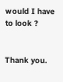would I have to look ?


Thank you.